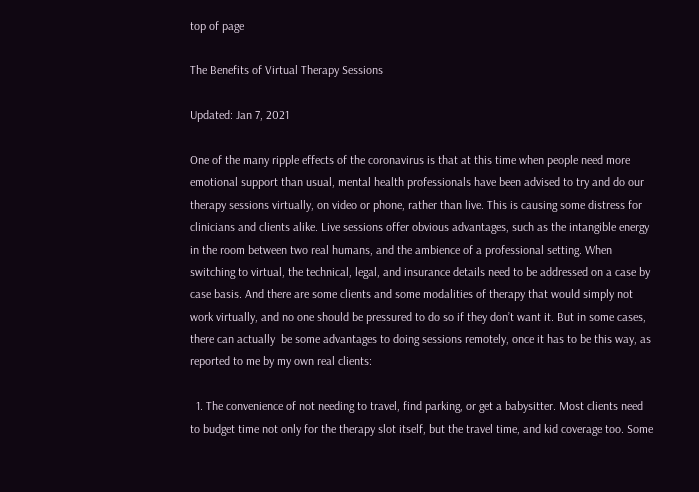top of page

The Benefits of Virtual Therapy Sessions

Updated: Jan 7, 2021

One of the many ripple effects of the coronavirus is that at this time when people need more emotional support than usual, mental health professionals have been advised to try and do our therapy sessions virtually, on video or phone, rather than live. This is causing some distress for clinicians and clients alike. Live sessions offer obvious advantages, such as the intangible energy in the room between two real humans, and the ambience of a professional setting. When switching to virtual, the technical, legal, and insurance details need to be addressed on a case by case basis. And there are some clients and some modalities of therapy that would simply not work virtually, and no one should be pressured to do so if they don’t want it. But in some cases, there can actually  be some advantages to doing sessions remotely, once it has to be this way, as reported to me by my own real clients:

  1. The convenience of not needing to travel, find parking, or get a babysitter. Most clients need to budget time not only for the therapy slot itself, but the travel time, and kid coverage too. Some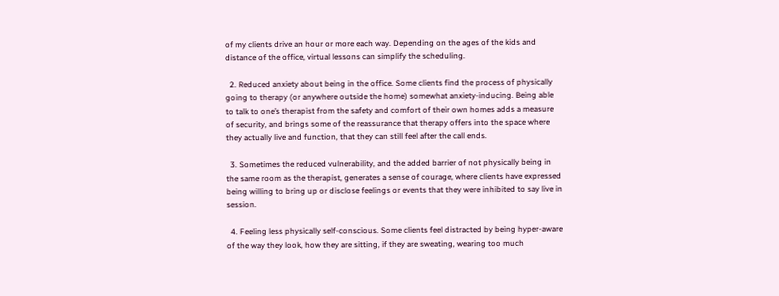of my clients drive an hour or more each way. Depending on the ages of the kids and distance of the office, virtual lessons can simplify the scheduling.

  2. Reduced anxiety about being in the office. Some clients find the process of physically going to therapy (or anywhere outside the home) somewhat anxiety-inducing. Being able to talk to one’s therapist from the safety and comfort of their own homes adds a measure of security, and brings some of the reassurance that therapy offers into the space where they actually live and function, that they can still feel after the call ends.

  3. Sometimes the reduced vulnerability, and the added barrier of not physically being in the same room as the therapist, generates a sense of courage, where clients have expressed being willing to bring up or disclose feelings or events that they were inhibited to say live in session.

  4. Feeling less physically self-conscious. Some clients feel distracted by being hyper-aware of the way they look, how they are sitting, if they are sweating, wearing too much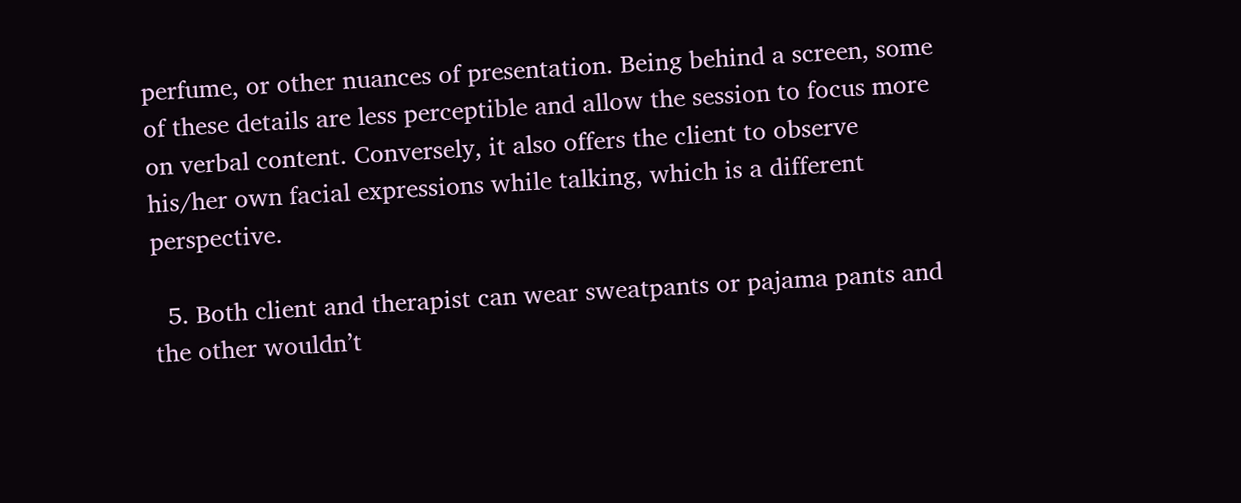perfume, or other nuances of presentation. Being behind a screen, some of these details are less perceptible and allow the session to focus more on verbal content. Conversely, it also offers the client to observe his/her own facial expressions while talking, which is a different perspective.

  5. Both client and therapist can wear sweatpants or pajama pants and the other wouldn’t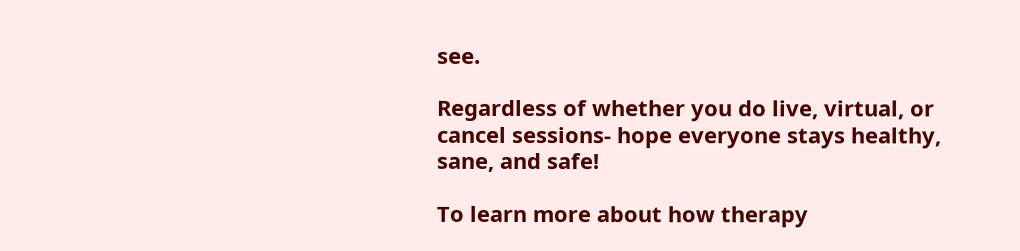see.

Regardless of whether you do live, virtual, or cancel sessions- hope everyone stays healthy, sane, and safe!

To learn more about how therapy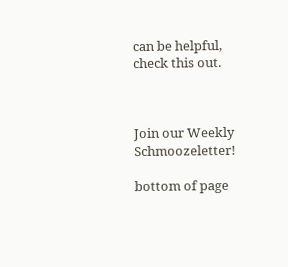can be helpful, check this out.



Join our Weekly Schmoozeletter!

bottom of page